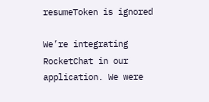resumeToken is ignored

We’re integrating RocketChat in our application. We were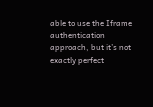able to use the Iframe authentication approach, but it’s not exactly perfect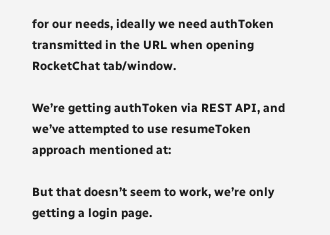for our needs, ideally we need authToken transmitted in the URL when opening RocketChat tab/window.

We’re getting authToken via REST API, and we’ve attempted to use resumeToken approach mentioned at:

But that doesn’t seem to work, we’re only getting a login page.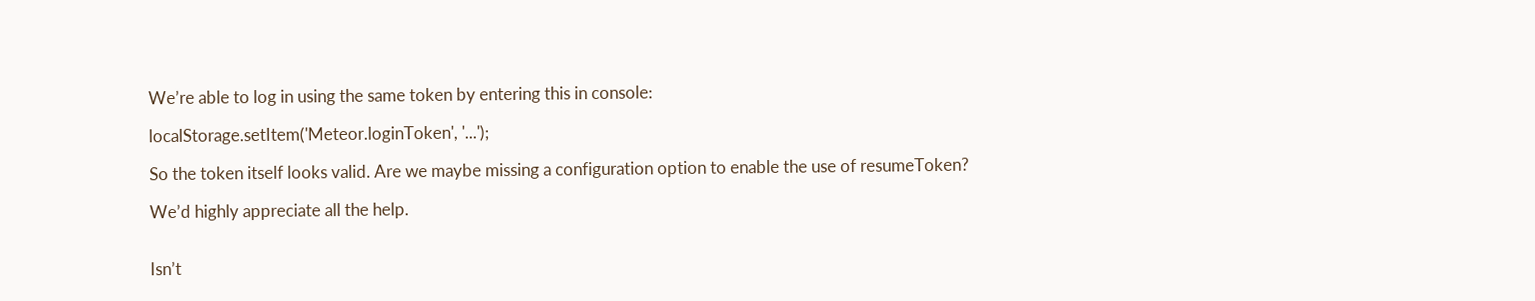We’re able to log in using the same token by entering this in console:

localStorage.setItem('Meteor.loginToken', '...');

So the token itself looks valid. Are we maybe missing a configuration option to enable the use of resumeToken?

We’d highly appreciate all the help.


Isn’t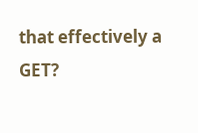that effectively a GET?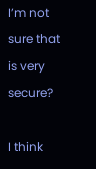I’m not sure that is very secure?

I think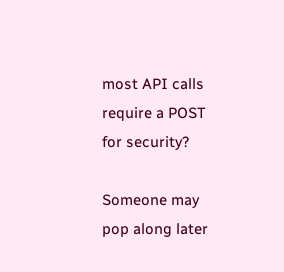most API calls require a POST for security?

Someone may pop along later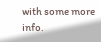with some more info.